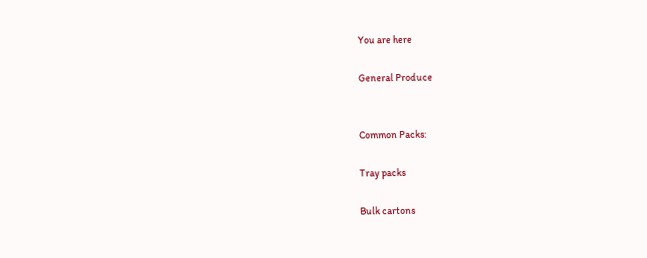You are here

General Produce


Common Packs:

Tray packs

Bulk cartons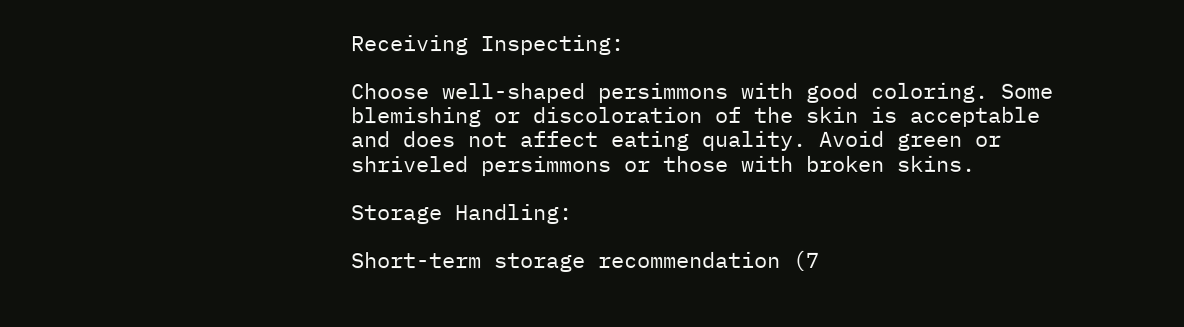Receiving Inspecting:

Choose well-shaped persimmons with good coloring. Some blemishing or discoloration of the skin is acceptable and does not affect eating quality. Avoid green or shriveled persimmons or those with broken skins.

Storage Handling:

Short-term storage recommendation (7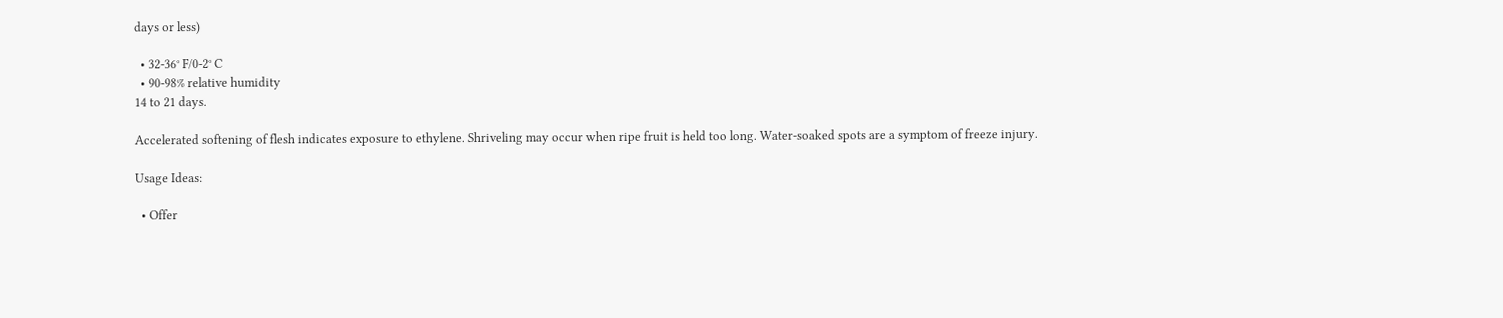days or less)

  • 32-36° F/0-2° C
  • 90-98% relative humidity
14 to 21 days.

Accelerated softening of flesh indicates exposure to ethylene. Shriveling may occur when ripe fruit is held too long. Water-soaked spots are a symptom of freeze injury.

Usage Ideas:

  • Offer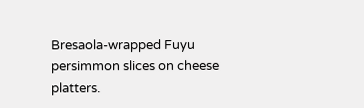Bresaola-wrapped Fuyu persimmon slices on cheese platters.